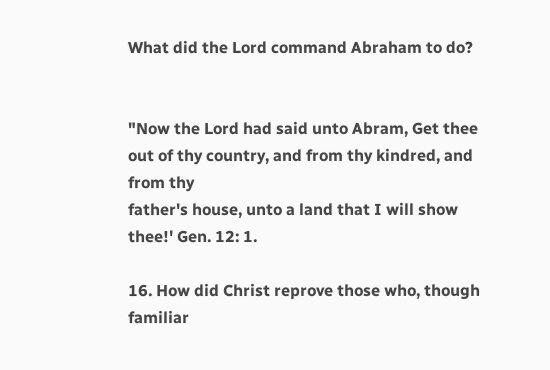What did the Lord command Abraham to do?


"Now the Lord had said unto Abram, Get thee out of thy country, and from thy kindred, and from thy
father's house, unto a land that I will show thee!' Gen. 12: 1.

16. How did Christ reprove those who, though familiar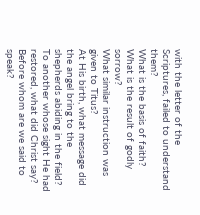with the letter of the Scriptures, failed to understand them?
What is the basis of faith?
What is the result of godly sorrow?
What similar instruction was given to Titus?
At His birth, what message did the angel bring to the shepherds abiding in the field?
To another whose sight He had restored, what did Christ say?
Before whom are we said to speak?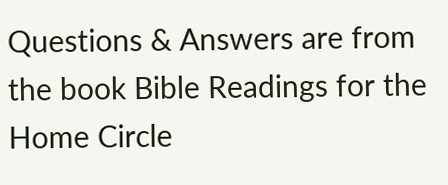Questions & Answers are from the book Bible Readings for the Home Circle